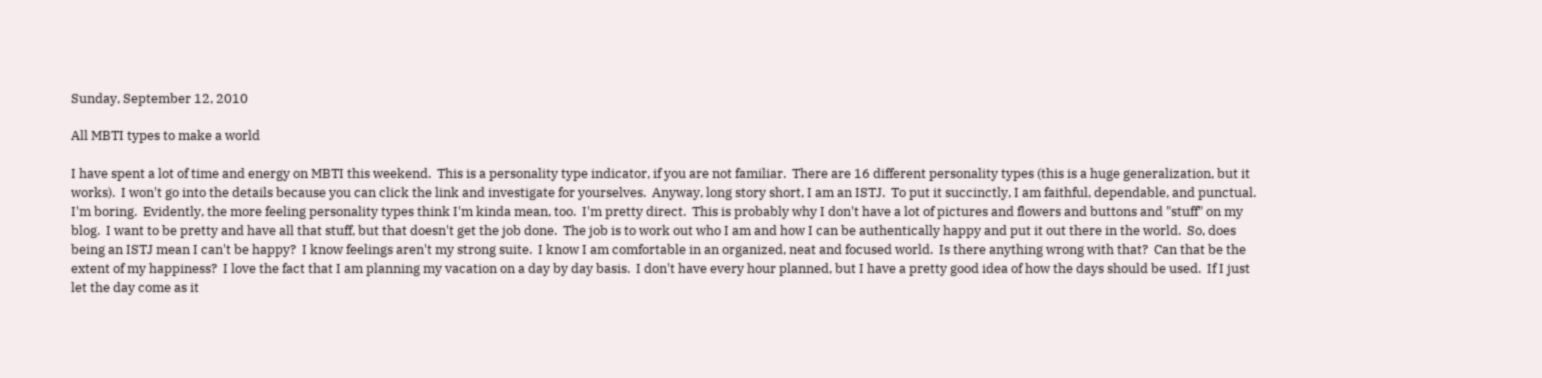Sunday, September 12, 2010

All MBTI types to make a world

I have spent a lot of time and energy on MBTI this weekend.  This is a personality type indicator, if you are not familiar.  There are 16 different personality types (this is a huge generalization, but it works).  I won't go into the details because you can click the link and investigate for yourselves.  Anyway, long story short, I am an ISTJ.  To put it succinctly, I am faithful, dependable, and punctual.  I'm boring.  Evidently, the more feeling personality types think I'm kinda mean, too.  I'm pretty direct.  This is probably why I don't have a lot of pictures and flowers and buttons and "stuff" on my blog.  I want to be pretty and have all that stuff, but that doesn't get the job done.  The job is to work out who I am and how I can be authentically happy and put it out there in the world.  So, does being an ISTJ mean I can't be happy?  I know feelings aren't my strong suite.  I know I am comfortable in an organized, neat and focused world.  Is there anything wrong with that?  Can that be the extent of my happiness?  I love the fact that I am planning my vacation on a day by day basis.  I don't have every hour planned, but I have a pretty good idea of how the days should be used.  If I just let the day come as it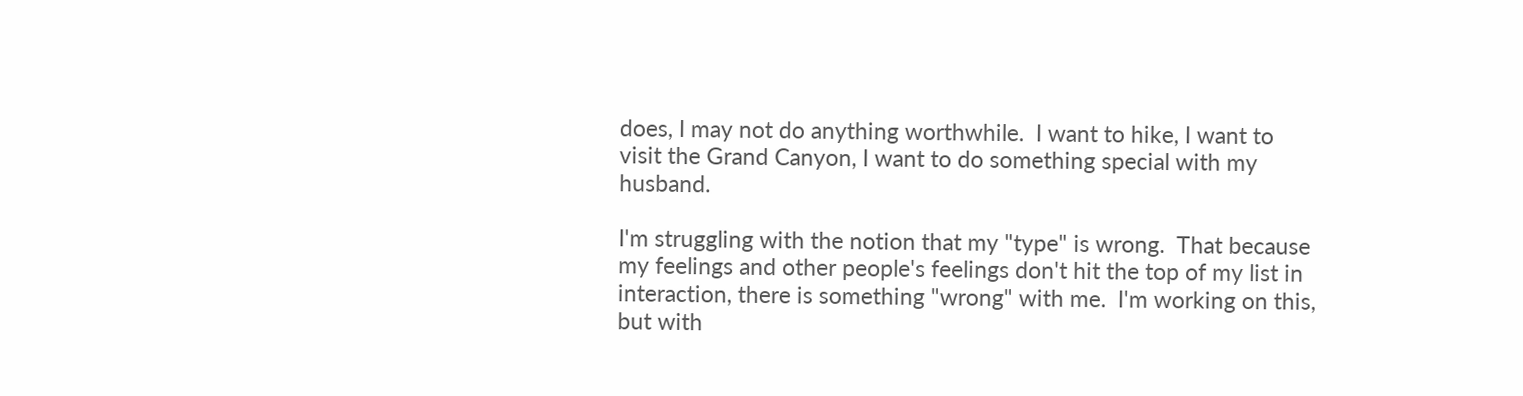does, I may not do anything worthwhile.  I want to hike, I want to visit the Grand Canyon, I want to do something special with my husband.

I'm struggling with the notion that my "type" is wrong.  That because my feelings and other people's feelings don't hit the top of my list in interaction, there is something "wrong" with me.  I'm working on this, but with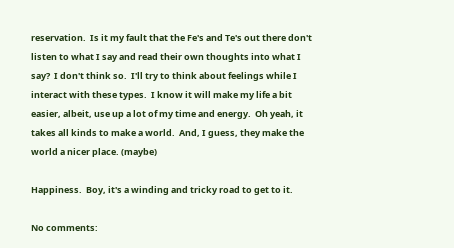reservation.  Is it my fault that the Fe's and Te's out there don't listen to what I say and read their own thoughts into what I say?  I don't think so.  I'll try to think about feelings while I interact with these types.  I know it will make my life a bit easier, albeit, use up a lot of my time and energy.  Oh yeah, it takes all kinds to make a world.  And, I guess, they make the world a nicer place. (maybe)

Happiness.  Boy, it's a winding and tricky road to get to it.

No comments: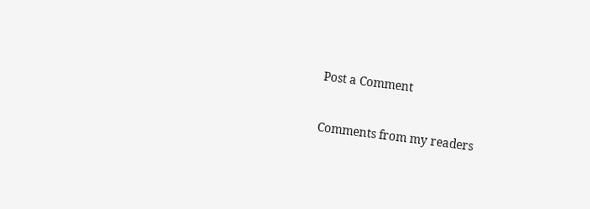Post a Comment

Comments from my readers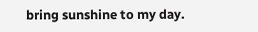bring sunshine to my day.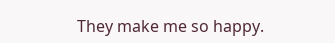They make me so happy.